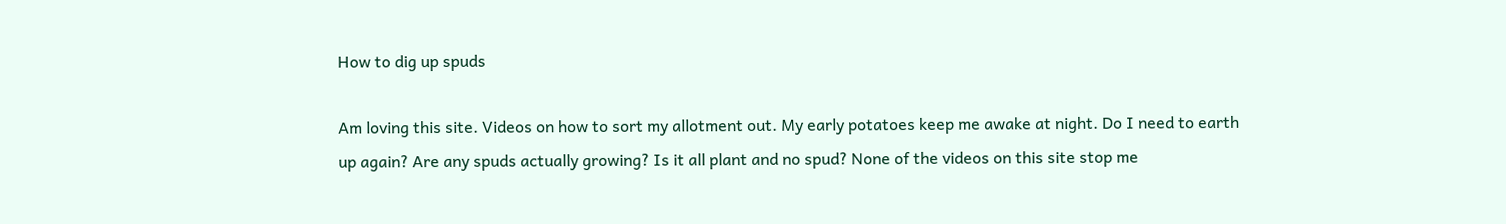How to dig up spuds

Am loving this site. Videos on how to sort my allotment out. My early potatoes keep me awake at night. Do I need to earth up again? Are any spuds actually growing? Is it all plant and no spud? None of the videos on this site stop me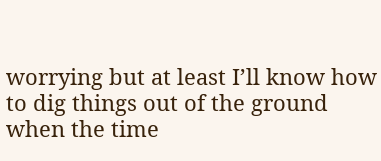worrying but at least I’ll know how to dig things out of the ground when the time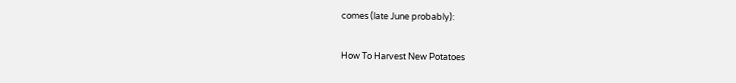comes (late June probably):

How To Harvest New Potatoes